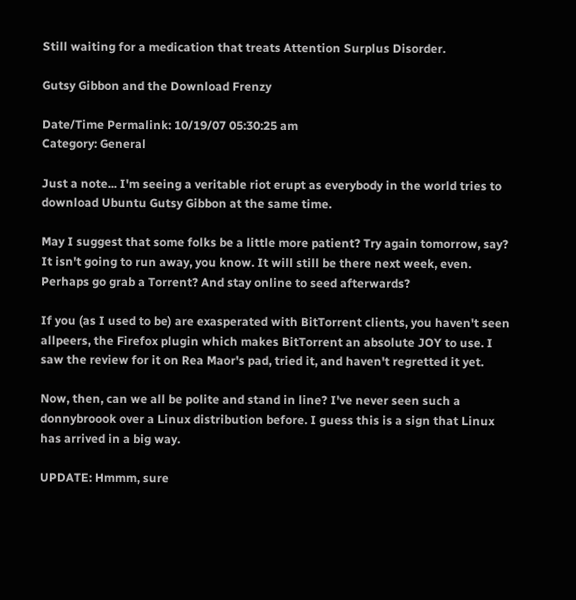Still waiting for a medication that treats Attention Surplus Disorder.

Gutsy Gibbon and the Download Frenzy

Date/Time Permalink: 10/19/07 05:30:25 am
Category: General

Just a note... I'm seeing a veritable riot erupt as everybody in the world tries to download Ubuntu Gutsy Gibbon at the same time.

May I suggest that some folks be a little more patient? Try again tomorrow, say? It isn't going to run away, you know. It will still be there next week, even. Perhaps go grab a Torrent? And stay online to seed afterwards?

If you (as I used to be) are exasperated with BitTorrent clients, you haven't seen allpeers, the Firefox plugin which makes BitTorrent an absolute JOY to use. I saw the review for it on Rea Maor's pad, tried it, and haven't regretted it yet.

Now, then, can we all be polite and stand in line? I've never seen such a donnybroook over a Linux distribution before. I guess this is a sign that Linux has arrived in a big way.

UPDATE: Hmmm, sure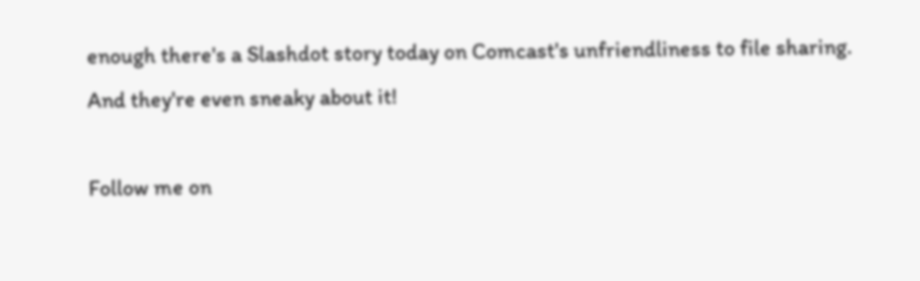enough there's a Slashdot story today on Comcast's unfriendliness to file sharing. And they're even sneaky about it!

Follow me on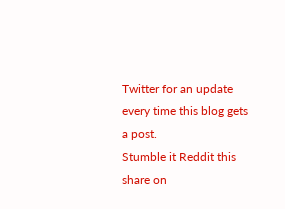Twitter for an update every time this blog gets a post.
Stumble it Reddit this share on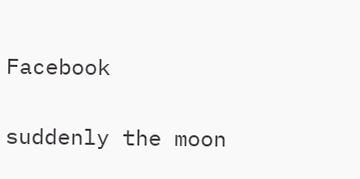Facebook

suddenly the moon